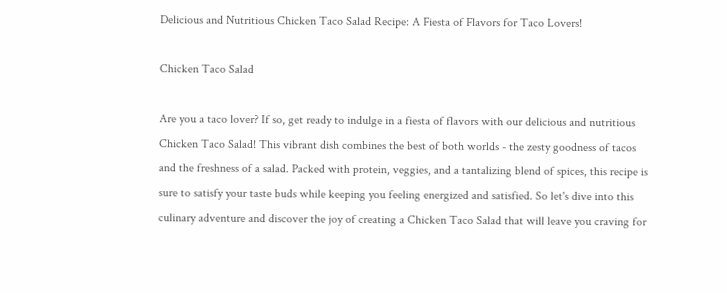Delicious and Nutritious Chicken Taco Salad Recipe: A Fiesta of Flavors for Taco Lovers!

Chicken Taco Salad

Are you a taco lover? If so, get ready to indulge in a fiesta of flavors with our delicious and nutritious Chicken Taco Salad! This vibrant dish combines the best of both worlds - the zesty goodness of tacos and the freshness of a salad. Packed with protein, veggies, and a tantalizing blend of spices, this recipe is sure to satisfy your taste buds while keeping you feeling energized and satisfied. So let's dive into this culinary adventure and discover the joy of creating a Chicken Taco Salad that will leave you craving for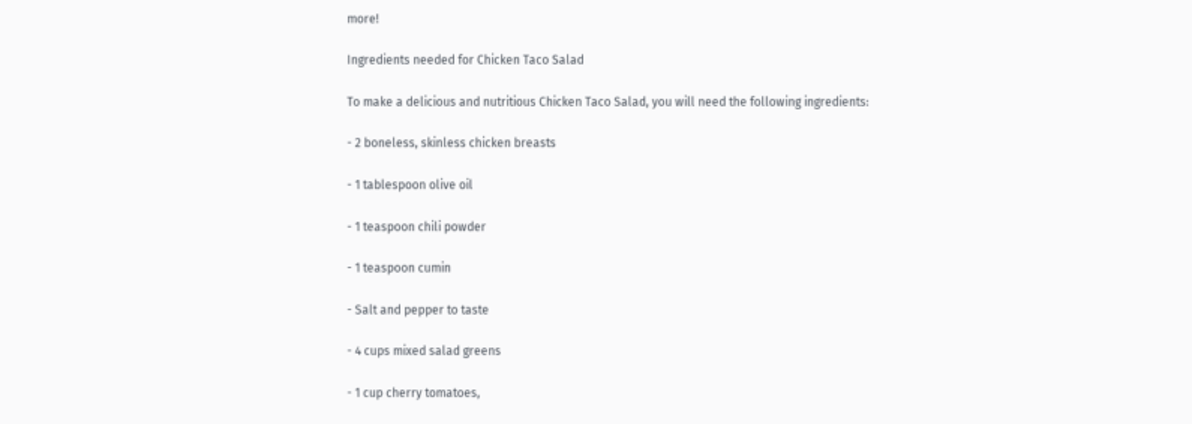more!

Ingredients needed for Chicken Taco Salad

To make a delicious and nutritious Chicken Taco Salad, you will need the following ingredients:

- 2 boneless, skinless chicken breasts

- 1 tablespoon olive oil

- 1 teaspoon chili powder

- 1 teaspoon cumin

- Salt and pepper to taste

- 4 cups mixed salad greens

- 1 cup cherry tomatoes,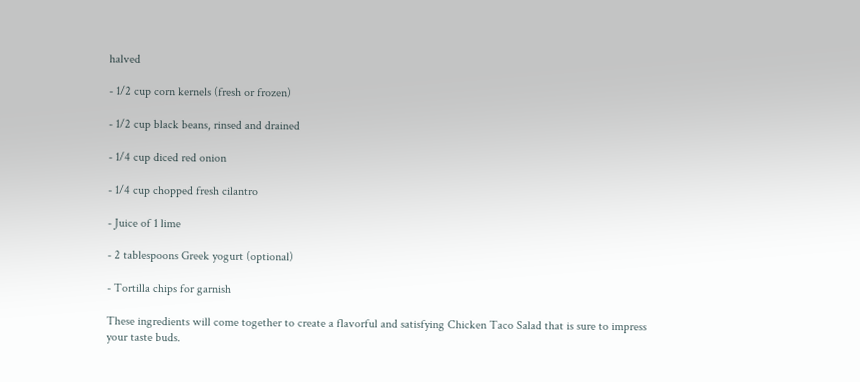halved

- 1/2 cup corn kernels (fresh or frozen)

- 1/2 cup black beans, rinsed and drained

- 1/4 cup diced red onion

- 1/4 cup chopped fresh cilantro

- Juice of 1 lime

- 2 tablespoons Greek yogurt (optional)

- Tortilla chips for garnish

These ingredients will come together to create a flavorful and satisfying Chicken Taco Salad that is sure to impress your taste buds.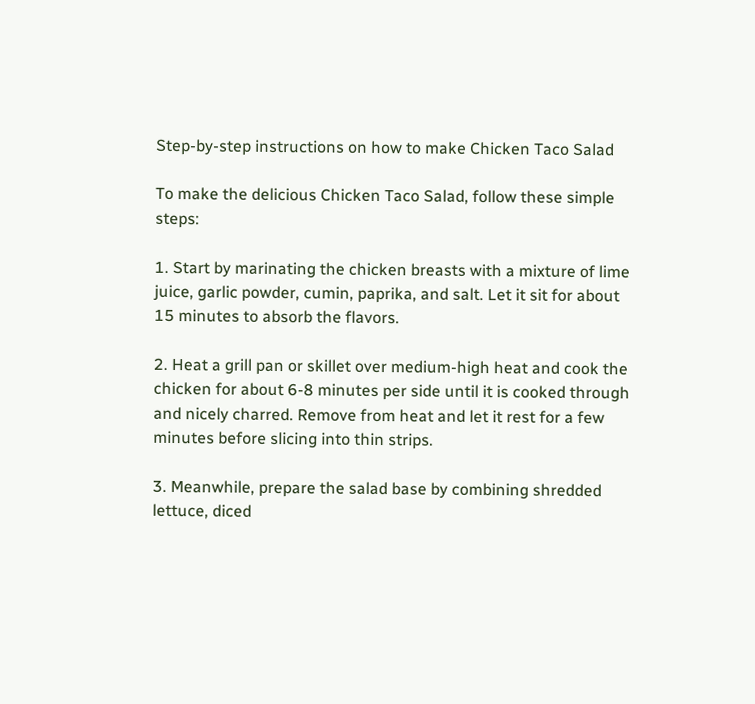Step-by-step instructions on how to make Chicken Taco Salad

To make the delicious Chicken Taco Salad, follow these simple steps:

1. Start by marinating the chicken breasts with a mixture of lime juice, garlic powder, cumin, paprika, and salt. Let it sit for about 15 minutes to absorb the flavors.

2. Heat a grill pan or skillet over medium-high heat and cook the chicken for about 6-8 minutes per side until it is cooked through and nicely charred. Remove from heat and let it rest for a few minutes before slicing into thin strips.

3. Meanwhile, prepare the salad base by combining shredded lettuce, diced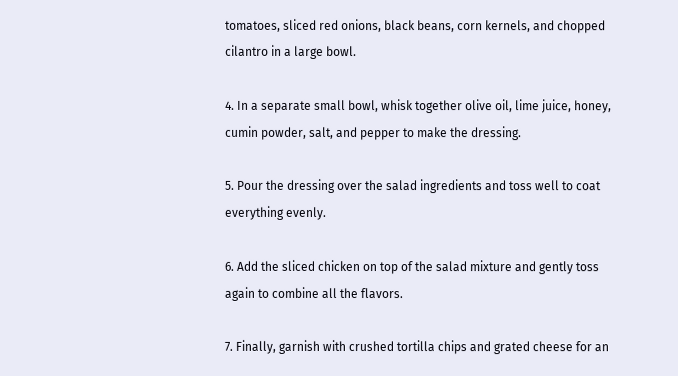tomatoes, sliced red onions, black beans, corn kernels, and chopped cilantro in a large bowl.

4. In a separate small bowl, whisk together olive oil, lime juice, honey, cumin powder, salt, and pepper to make the dressing.

5. Pour the dressing over the salad ingredients and toss well to coat everything evenly.

6. Add the sliced chicken on top of the salad mixture and gently toss again to combine all the flavors.

7. Finally, garnish with crushed tortilla chips and grated cheese for an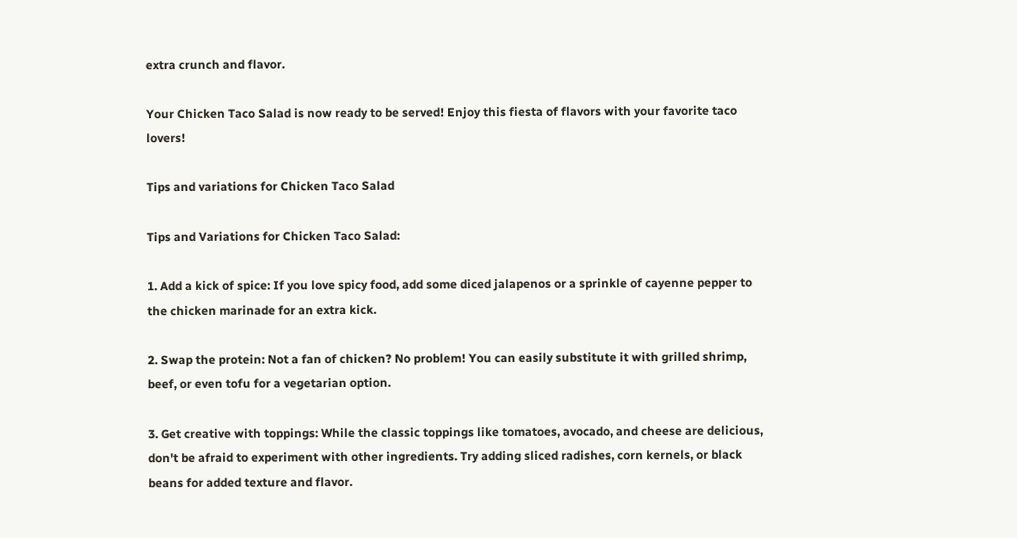extra crunch and flavor.

Your Chicken Taco Salad is now ready to be served! Enjoy this fiesta of flavors with your favorite taco lovers!

Tips and variations for Chicken Taco Salad

Tips and Variations for Chicken Taco Salad:

1. Add a kick of spice: If you love spicy food, add some diced jalapenos or a sprinkle of cayenne pepper to the chicken marinade for an extra kick.

2. Swap the protein: Not a fan of chicken? No problem! You can easily substitute it with grilled shrimp, beef, or even tofu for a vegetarian option.

3. Get creative with toppings: While the classic toppings like tomatoes, avocado, and cheese are delicious, don't be afraid to experiment with other ingredients. Try adding sliced radishes, corn kernels, or black beans for added texture and flavor.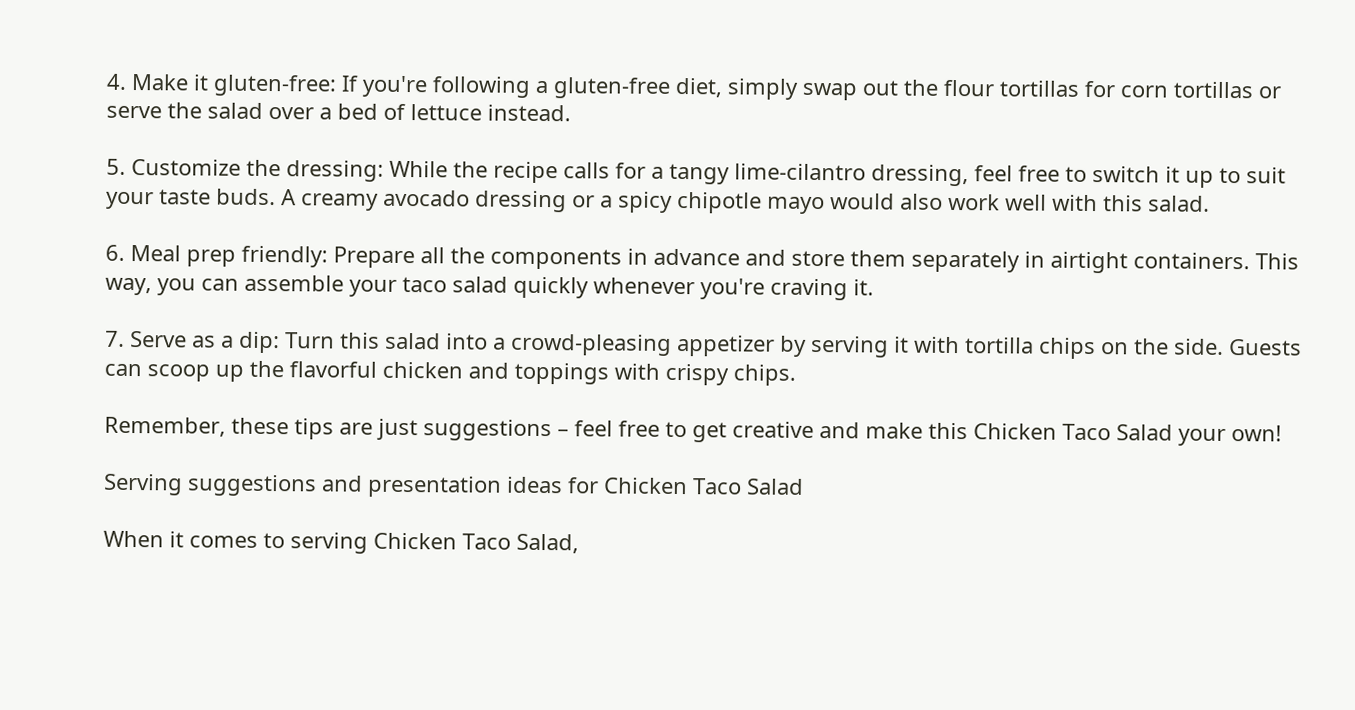4. Make it gluten-free: If you're following a gluten-free diet, simply swap out the flour tortillas for corn tortillas or serve the salad over a bed of lettuce instead.

5. Customize the dressing: While the recipe calls for a tangy lime-cilantro dressing, feel free to switch it up to suit your taste buds. A creamy avocado dressing or a spicy chipotle mayo would also work well with this salad.

6. Meal prep friendly: Prepare all the components in advance and store them separately in airtight containers. This way, you can assemble your taco salad quickly whenever you're craving it.

7. Serve as a dip: Turn this salad into a crowd-pleasing appetizer by serving it with tortilla chips on the side. Guests can scoop up the flavorful chicken and toppings with crispy chips.

Remember, these tips are just suggestions – feel free to get creative and make this Chicken Taco Salad your own!

Serving suggestions and presentation ideas for Chicken Taco Salad

When it comes to serving Chicken Taco Salad,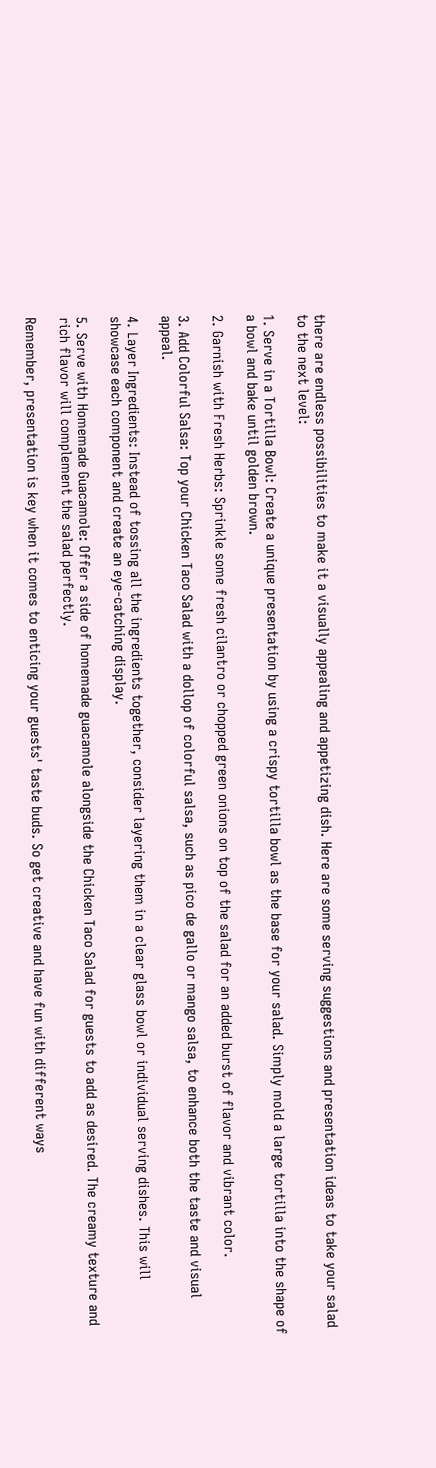there are endless possibilities to make it a visually appealing and appetizing dish. Here are some serving suggestions and presentation ideas to take your salad to the next level:

1. Serve in a Tortilla Bowl: Create a unique presentation by using a crispy tortilla bowl as the base for your salad. Simply mold a large tortilla into the shape of a bowl and bake until golden brown.

2. Garnish with Fresh Herbs: Sprinkle some fresh cilantro or chopped green onions on top of the salad for an added burst of flavor and vibrant color.

3. Add Colorful Salsa: Top your Chicken Taco Salad with a dollop of colorful salsa, such as pico de gallo or mango salsa, to enhance both the taste and visual appeal.

4. Layer Ingredients: Instead of tossing all the ingredients together, consider layering them in a clear glass bowl or individual serving dishes. This will showcase each component and create an eye-catching display.

5. Serve with Homemade Guacamole: Offer a side of homemade guacamole alongside the Chicken Taco Salad for guests to add as desired. The creamy texture and rich flavor will complement the salad perfectly.

Remember, presentation is key when it comes to enticing your guests' taste buds. So get creative and have fun with different ways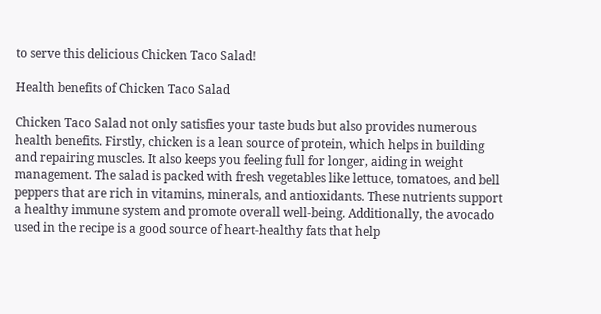to serve this delicious Chicken Taco Salad!

Health benefits of Chicken Taco Salad

Chicken Taco Salad not only satisfies your taste buds but also provides numerous health benefits. Firstly, chicken is a lean source of protein, which helps in building and repairing muscles. It also keeps you feeling full for longer, aiding in weight management. The salad is packed with fresh vegetables like lettuce, tomatoes, and bell peppers that are rich in vitamins, minerals, and antioxidants. These nutrients support a healthy immune system and promote overall well-being. Additionally, the avocado used in the recipe is a good source of heart-healthy fats that help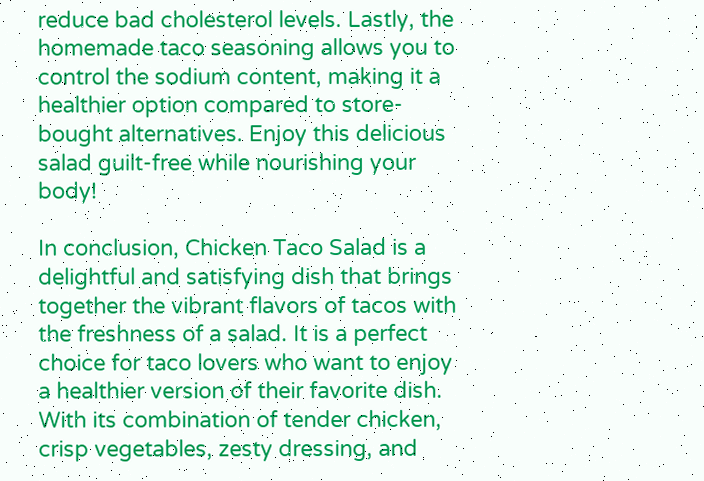reduce bad cholesterol levels. Lastly, the homemade taco seasoning allows you to control the sodium content, making it a healthier option compared to store-bought alternatives. Enjoy this delicious salad guilt-free while nourishing your body!

In conclusion, Chicken Taco Salad is a delightful and satisfying dish that brings together the vibrant flavors of tacos with the freshness of a salad. It is a perfect choice for taco lovers who want to enjoy a healthier version of their favorite dish. With its combination of tender chicken, crisp vegetables, zesty dressing, and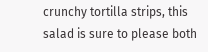crunchy tortilla strips, this salad is sure to please both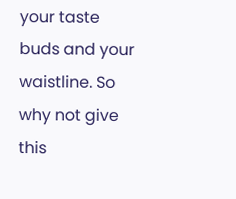your taste buds and your waistline. So why not give this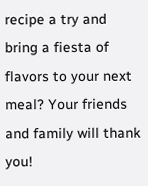recipe a try and bring a fiesta of flavors to your next meal? Your friends and family will thank you!